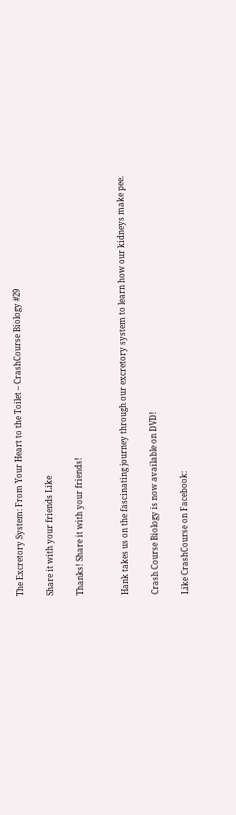The Excretory System: From Your Heart to the Toilet – CrashCourse Biology #29

Share it with your friends Like

Thanks! Share it with your friends!


Hank takes us on the fascinating journey through our excretory system to learn how our kidneys make pee.

Crash Course Biology is now available on DVD!

Like CrashCourse on Facebook: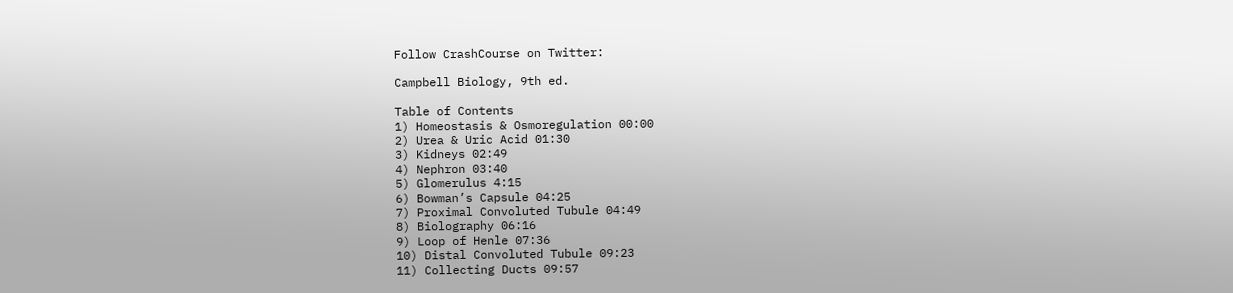Follow CrashCourse on Twitter:

Campbell Biology, 9th ed.

Table of Contents
1) Homeostasis & Osmoregulation 00:00
2) Urea & Uric Acid 01:30
3) Kidneys 02:49
4) Nephron 03:40
5) Glomerulus 4:15
6) Bowman’s Capsule 04:25
7) Proximal Convoluted Tubule 04:49
8) Biolography 06:16
9) Loop of Henle 07:36
10) Distal Convoluted Tubule 09:23
11) Collecting Ducts 09:57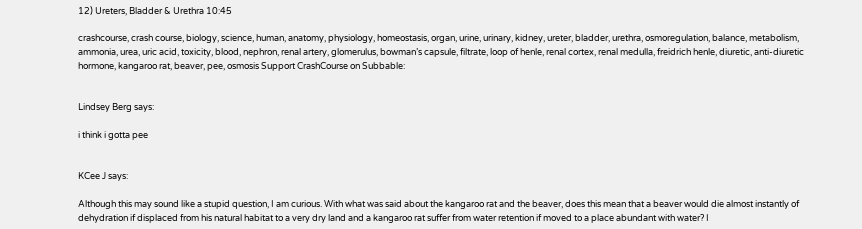12) Ureters, Bladder & Urethra 10:45

crashcourse, crash course, biology, science, human, anatomy, physiology, homeostasis, organ, urine, urinary, kidney, ureter, bladder, urethra, osmoregulation, balance, metabolism, ammonia, urea, uric acid, toxicity, blood, nephron, renal artery, glomerulus, bowman’s capsule, filtrate, loop of henle, renal cortex, renal medulla, freidrich henle, diuretic, anti-diuretic hormone, kangaroo rat, beaver, pee, osmosis Support CrashCourse on Subbable:


Lindsey Berg says:

i think i gotta pee


KCee J says:

Although this may sound like a stupid question, I am curious. With what was said about the kangaroo rat and the beaver, does this mean that a beaver would die almost instantly of dehydration if displaced from his natural habitat to a very dry land and a kangaroo rat suffer from water retention if moved to a place abundant with water? I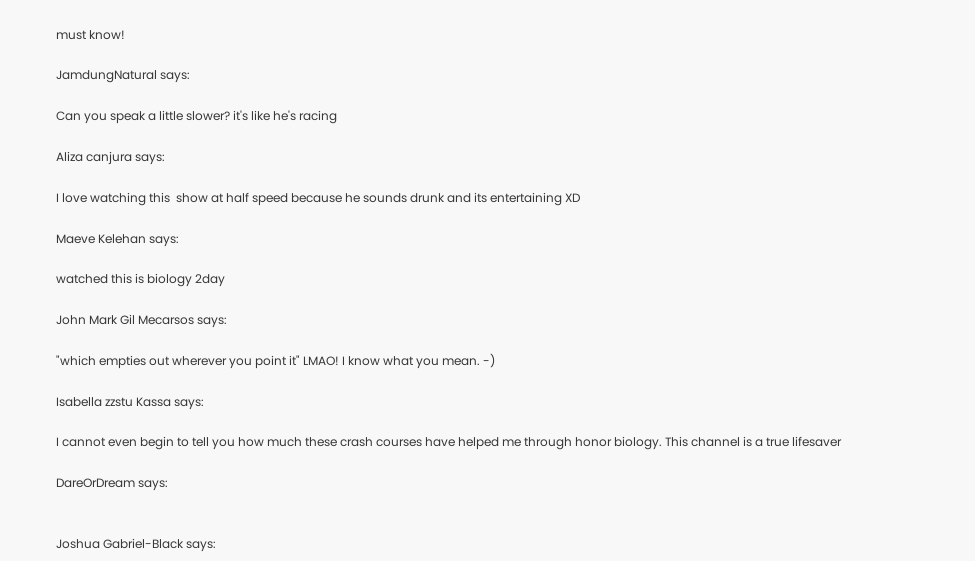must know!

JamdungNatural says:

Can you speak a little slower? it's like he's racing

Aliza canjura says:

I love watching this  show at half speed because he sounds drunk and its entertaining XD

Maeve Kelehan says:

watched this is biology 2day

John Mark Gil Mecarsos says:

"which empties out wherever you point it" LMAO! I know what you mean. -)

Isabella zzstu Kassa says:

I cannot even begin to tell you how much these crash courses have helped me through honor biology. This channel is a true lifesaver

DareOrDream says:


Joshua Gabriel-Black says: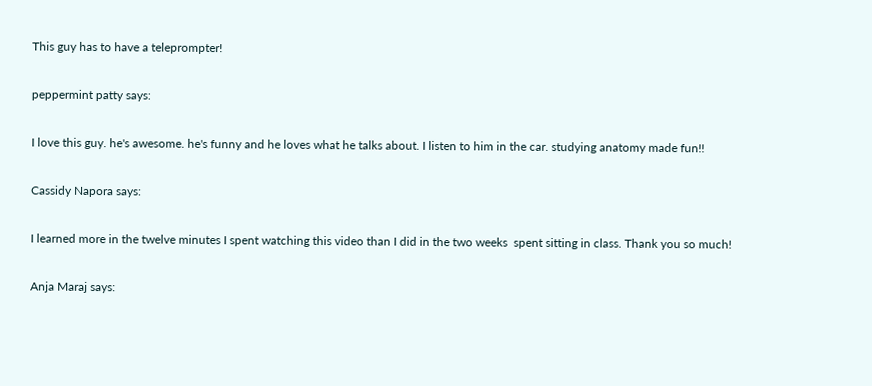This guy has to have a teleprompter!

peppermint patty says:

I love this guy. he's awesome. he's funny and he loves what he talks about. I listen to him in the car. studying anatomy made fun!!

Cassidy Napora says:

I learned more in the twelve minutes I spent watching this video than I did in the two weeks  spent sitting in class. Thank you so much!

Anja Maraj says: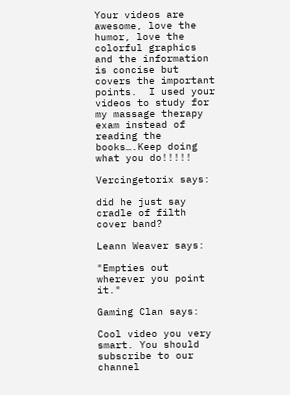Your videos are awesome, love the humor, love the colorful graphics and the information is concise but covers the important points.  I used your videos to study for my massage therapy exam instead of reading the books….Keep doing what you do!!!!!

Vercingetorix says:

did he just say cradle of filth cover band?

Leann Weaver says:

"Empties out wherever you point it."

Gaming Clan says:

Cool video you very smart. You should subscribe to our channel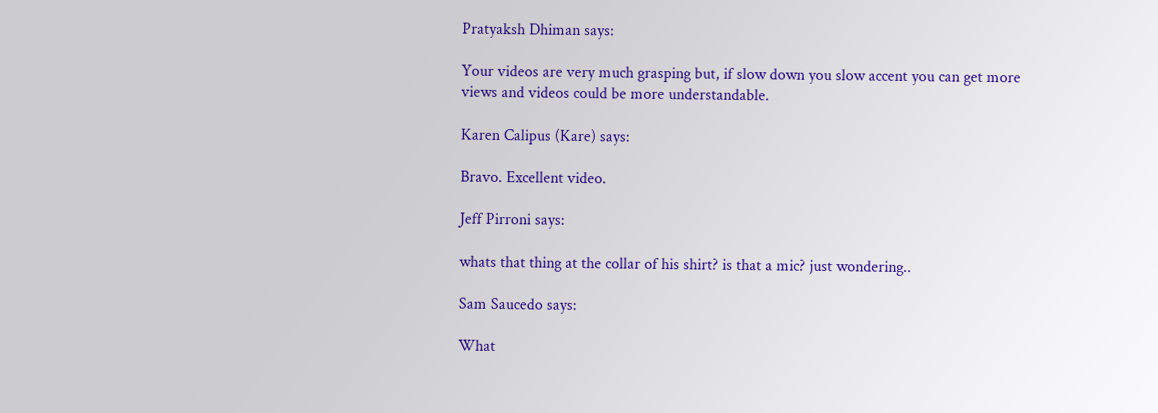Pratyaksh Dhiman says:

Your videos are very much grasping but, if slow down you slow accent you can get more views and videos could be more understandable.

Karen Calipus (Kare) says:

Bravo. Excellent video.

Jeff Pirroni says:

whats that thing at the collar of his shirt? is that a mic? just wondering..

Sam Saucedo says:

What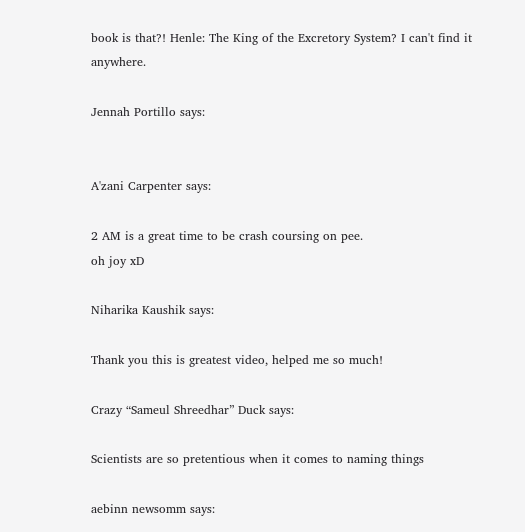book is that?! Henle: The King of the Excretory System? I can't find it anywhere.

Jennah Portillo says:


A'zani Carpenter says:

2 AM is a great time to be crash coursing on pee.
oh joy xD

Niharika Kaushik says:

Thank you this is greatest video, helped me so much!

Crazy “Sameul Shreedhar” Duck says:

Scientists are so pretentious when it comes to naming things

aebinn newsomm says: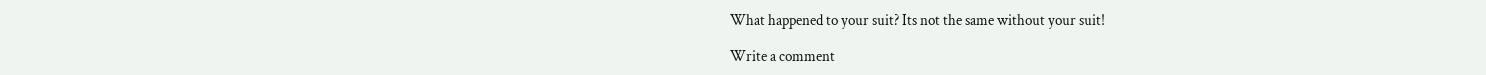What happened to your suit? Its not the same without your suit!

Write a comment